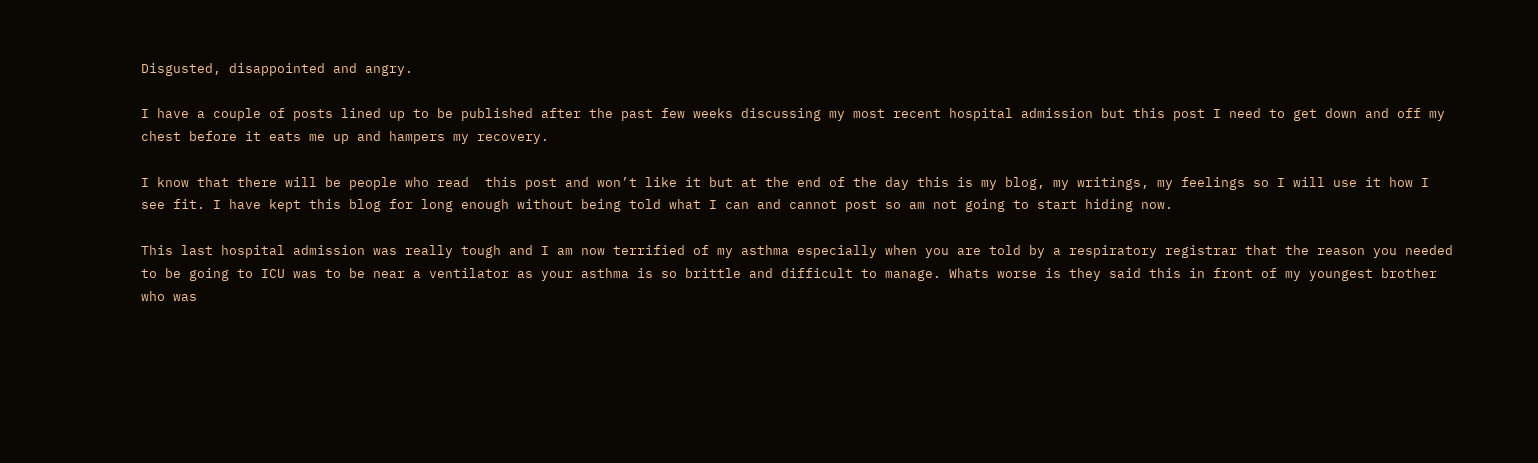Disgusted, disappointed and angry.

I have a couple of posts lined up to be published after the past few weeks discussing my most recent hospital admission but this post I need to get down and off my chest before it eats me up and hampers my recovery.

I know that there will be people who read  this post and won’t like it but at the end of the day this is my blog, my writings, my feelings so I will use it how I see fit. I have kept this blog for long enough without being told what I can and cannot post so am not going to start hiding now.

This last hospital admission was really tough and I am now terrified of my asthma especially when you are told by a respiratory registrar that the reason you needed to be going to ICU was to be near a ventilator as your asthma is so brittle and difficult to manage. Whats worse is they said this in front of my youngest brother who was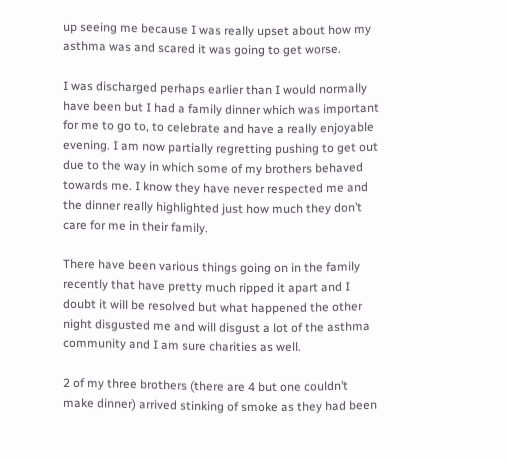up seeing me because I was really upset about how my asthma was and scared it was going to get worse.

I was discharged perhaps earlier than I would normally have been but I had a family dinner which was important for me to go to, to celebrate and have a really enjoyable evening. I am now partially regretting pushing to get out due to the way in which some of my brothers behaved towards me. I know they have never respected me and the dinner really highlighted just how much they don’t care for me in their family.

There have been various things going on in the family recently that have pretty much ripped it apart and I doubt it will be resolved but what happened the other night disgusted me and will disgust a lot of the asthma community and I am sure charities as well.

2 of my three brothers (there are 4 but one couldn’t make dinner) arrived stinking of smoke as they had been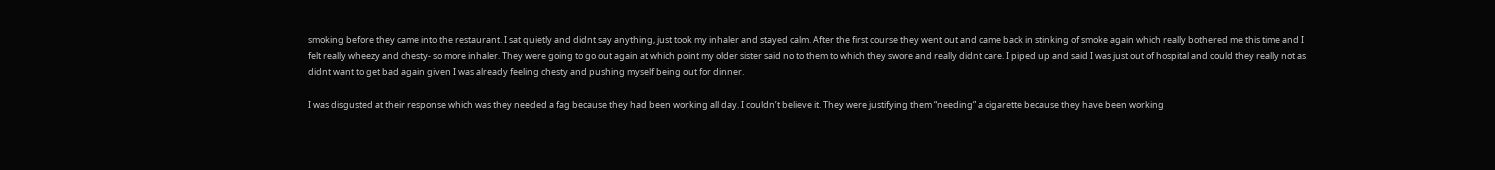smoking before they came into the restaurant. I sat quietly and didnt say anything, just took my inhaler and stayed calm. After the first course they went out and came back in stinking of smoke again which really bothered me this time and I felt really wheezy and chesty- so more inhaler. They were going to go out again at which point my older sister said no to them to which they swore and really didnt care. I piped up and said I was just out of hospital and could they really not as didnt want to get bad again given I was already feeling chesty and pushing myself being out for dinner.

I was disgusted at their response which was they needed a fag because they had been working all day. I couldn’t believe it. They were justifying them “needing” a cigarette because they have been working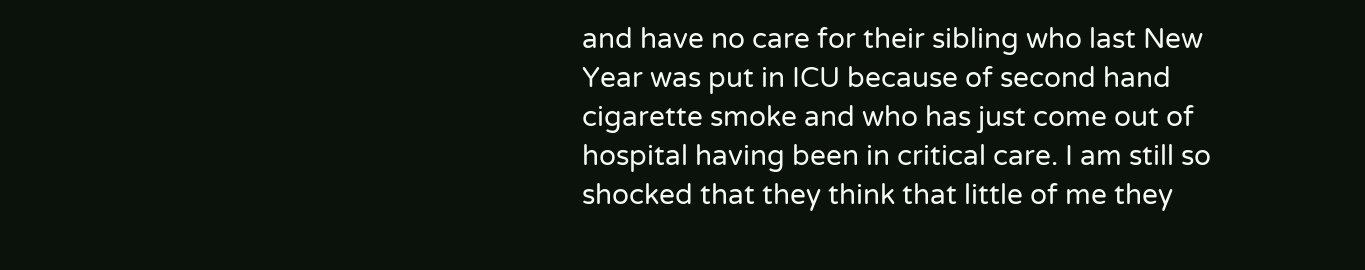and have no care for their sibling who last New Year was put in ICU because of second hand cigarette smoke and who has just come out of hospital having been in critical care. I am still so shocked that they think that little of me they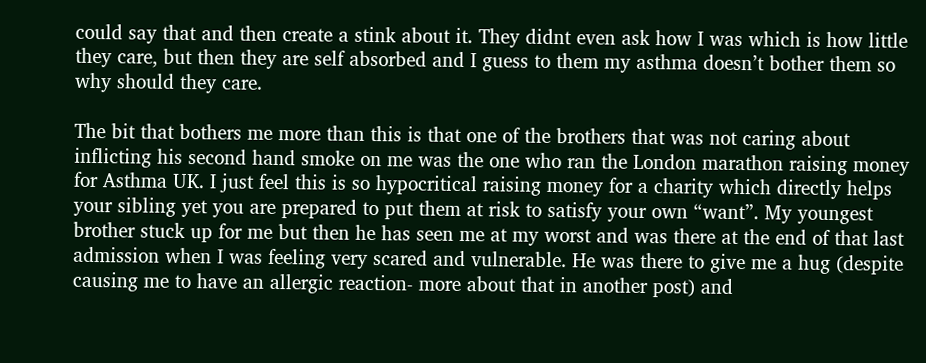could say that and then create a stink about it. They didnt even ask how I was which is how little they care, but then they are self absorbed and I guess to them my asthma doesn’t bother them so why should they care.

The bit that bothers me more than this is that one of the brothers that was not caring about inflicting his second hand smoke on me was the one who ran the London marathon raising money for Asthma UK. I just feel this is so hypocritical raising money for a charity which directly helps your sibling yet you are prepared to put them at risk to satisfy your own “want”. My youngest brother stuck up for me but then he has seen me at my worst and was there at the end of that last admission when I was feeling very scared and vulnerable. He was there to give me a hug (despite causing me to have an allergic reaction- more about that in another post) and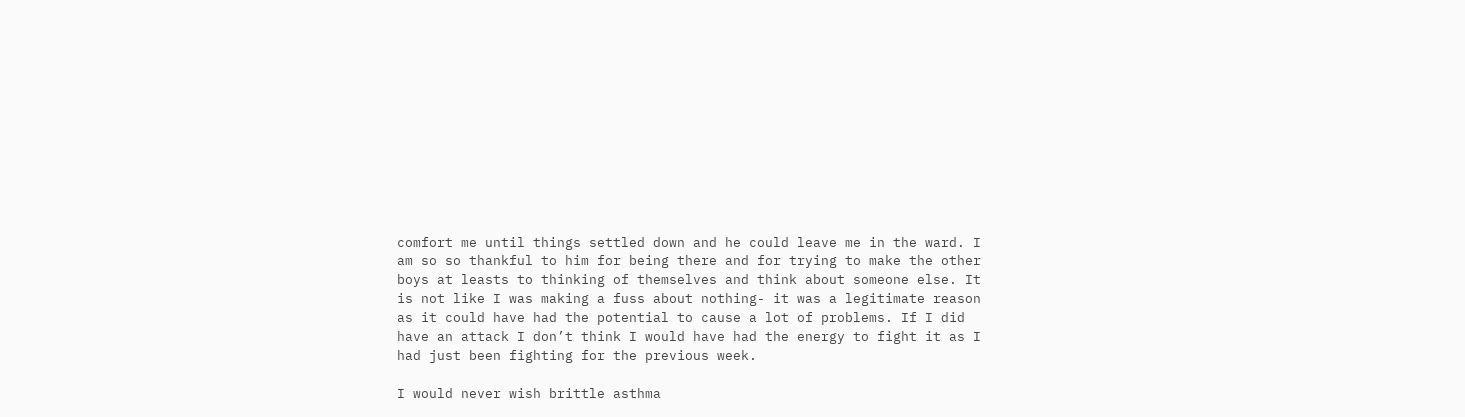comfort me until things settled down and he could leave me in the ward. I am so so thankful to him for being there and for trying to make the other boys at leasts to thinking of themselves and think about someone else. It is not like I was making a fuss about nothing- it was a legitimate reason as it could have had the potential to cause a lot of problems. If I did have an attack I don’t think I would have had the energy to fight it as I had just been fighting for the previous week.

I would never wish brittle asthma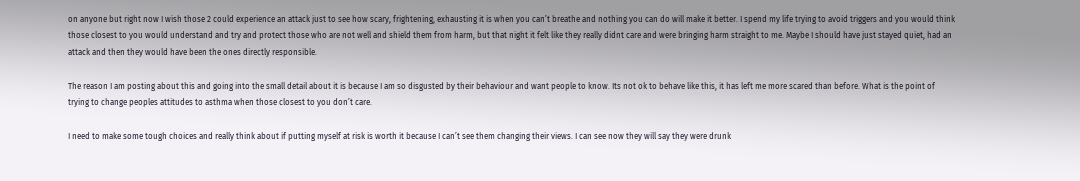on anyone but right now I wish those 2 could experience an attack just to see how scary, frightening, exhausting it is when you can’t breathe and nothing you can do will make it better. I spend my life trying to avoid triggers and you would think those closest to you would understand and try and protect those who are not well and shield them from harm, but that night it felt like they really didnt care and were bringing harm straight to me. Maybe I should have just stayed quiet, had an attack and then they would have been the ones directly responsible.

The reason I am posting about this and going into the small detail about it is because I am so disgusted by their behaviour and want people to know. Its not ok to behave like this, it has left me more scared than before. What is the point of trying to change peoples attitudes to asthma when those closest to you don’t care.

I need to make some tough choices and really think about if putting myself at risk is worth it because I can’t see them changing their views. I can see now they will say they were drunk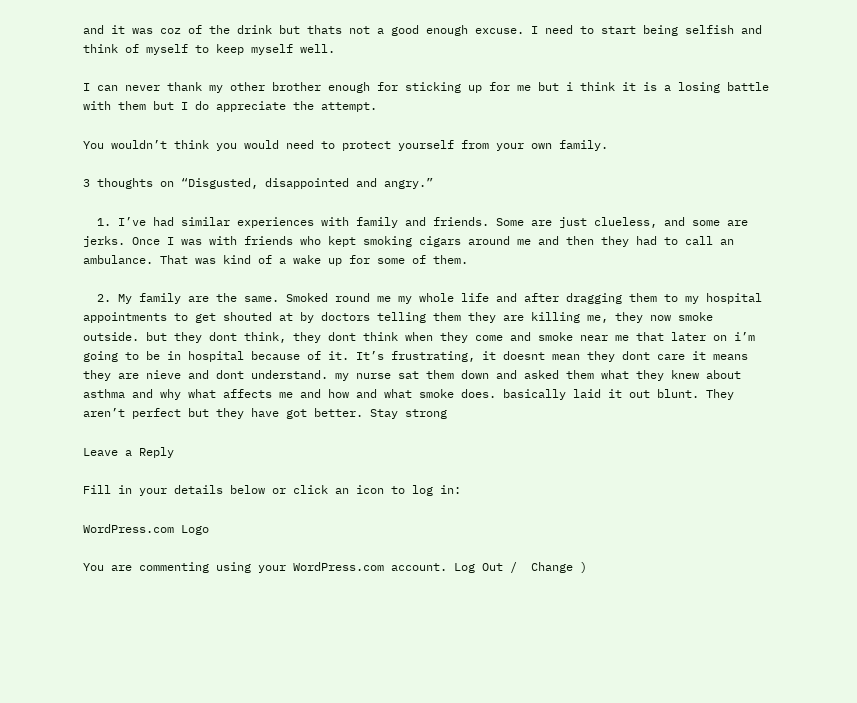and it was coz of the drink but thats not a good enough excuse. I need to start being selfish and think of myself to keep myself well.

I can never thank my other brother enough for sticking up for me but i think it is a losing battle with them but I do appreciate the attempt.

You wouldn’t think you would need to protect yourself from your own family.

3 thoughts on “Disgusted, disappointed and angry.”

  1. I’ve had similar experiences with family and friends. Some are just clueless, and some are jerks. Once I was with friends who kept smoking cigars around me and then they had to call an ambulance. That was kind of a wake up for some of them.

  2. My family are the same. Smoked round me my whole life and after dragging them to my hospital appointments to get shouted at by doctors telling them they are killing me, they now smoke outside. but they dont think, they dont think when they come and smoke near me that later on i’m going to be in hospital because of it. It’s frustrating, it doesnt mean they dont care it means they are nieve and dont understand. my nurse sat them down and asked them what they knew about asthma and why what affects me and how and what smoke does. basically laid it out blunt. They aren’t perfect but they have got better. Stay strong

Leave a Reply

Fill in your details below or click an icon to log in:

WordPress.com Logo

You are commenting using your WordPress.com account. Log Out /  Change )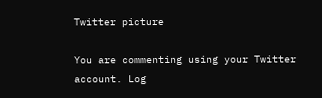Twitter picture

You are commenting using your Twitter account. Log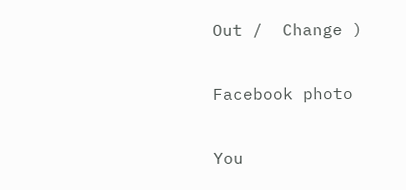Out /  Change )

Facebook photo

You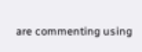are commenting using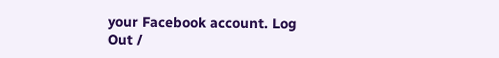your Facebook account. Log Out /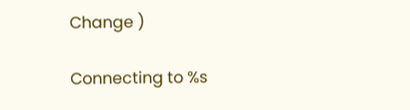Change )

Connecting to %s